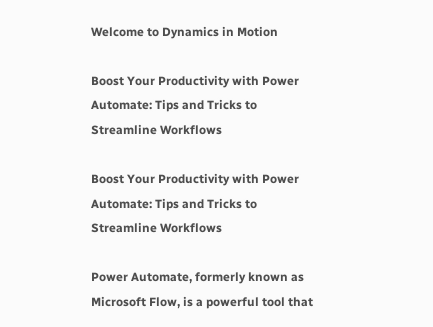Welcome to Dynamics in Motion

Boost Your Productivity with Power Automate: Tips and Tricks to Streamline Workflows

Boost Your Productivity with Power Automate: Tips and Tricks to Streamline Workflows

Power Automate, formerly known as Microsoft Flow, is a powerful tool that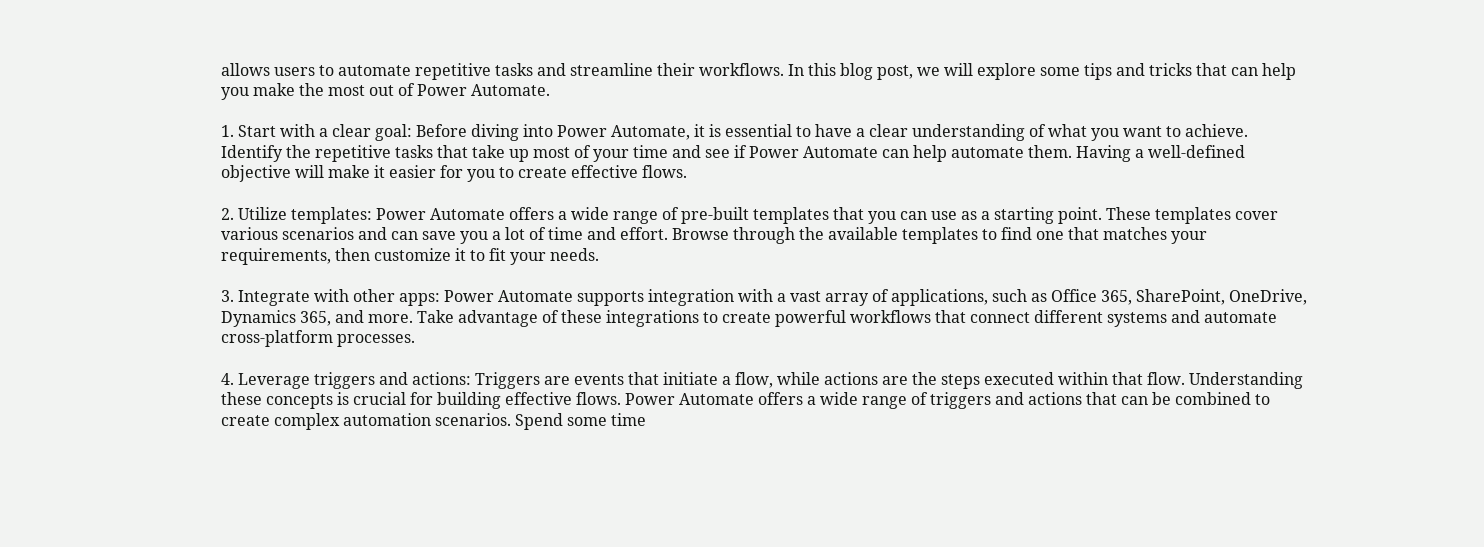allows users to automate repetitive tasks and streamline their workflows. In this blog post, we will explore some tips and tricks that can help you make the most out of Power Automate.

1. Start with a clear goal: Before diving into Power Automate, it is essential to have a clear understanding of what you want to achieve. Identify the repetitive tasks that take up most of your time and see if Power Automate can help automate them. Having a well-defined objective will make it easier for you to create effective flows.

2. Utilize templates: Power Automate offers a wide range of pre-built templates that you can use as a starting point. These templates cover various scenarios and can save you a lot of time and effort. Browse through the available templates to find one that matches your requirements, then customize it to fit your needs.

3. Integrate with other apps: Power Automate supports integration with a vast array of applications, such as Office 365, SharePoint, OneDrive, Dynamics 365, and more. Take advantage of these integrations to create powerful workflows that connect different systems and automate cross-platform processes.

4. Leverage triggers and actions: Triggers are events that initiate a flow, while actions are the steps executed within that flow. Understanding these concepts is crucial for building effective flows. Power Automate offers a wide range of triggers and actions that can be combined to create complex automation scenarios. Spend some time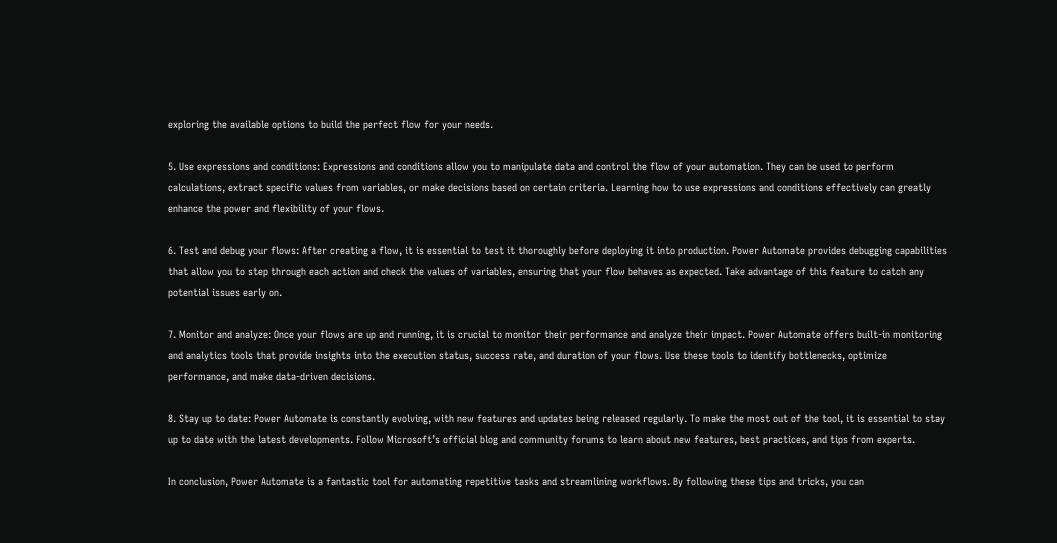exploring the available options to build the perfect flow for your needs.

5. Use expressions and conditions: Expressions and conditions allow you to manipulate data and control the flow of your automation. They can be used to perform calculations, extract specific values from variables, or make decisions based on certain criteria. Learning how to use expressions and conditions effectively can greatly enhance the power and flexibility of your flows.

6. Test and debug your flows: After creating a flow, it is essential to test it thoroughly before deploying it into production. Power Automate provides debugging capabilities that allow you to step through each action and check the values of variables, ensuring that your flow behaves as expected. Take advantage of this feature to catch any potential issues early on.

7. Monitor and analyze: Once your flows are up and running, it is crucial to monitor their performance and analyze their impact. Power Automate offers built-in monitoring and analytics tools that provide insights into the execution status, success rate, and duration of your flows. Use these tools to identify bottlenecks, optimize performance, and make data-driven decisions.

8. Stay up to date: Power Automate is constantly evolving, with new features and updates being released regularly. To make the most out of the tool, it is essential to stay up to date with the latest developments. Follow Microsoft’s official blog and community forums to learn about new features, best practices, and tips from experts.

In conclusion, Power Automate is a fantastic tool for automating repetitive tasks and streamlining workflows. By following these tips and tricks, you can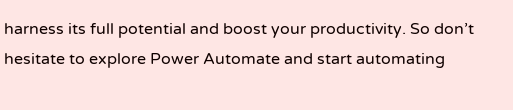harness its full potential and boost your productivity. So don’t hesitate to explore Power Automate and start automating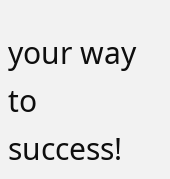your way to success!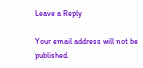Leave a Reply

Your email address will not be published.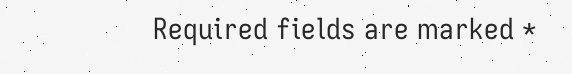Required fields are marked *